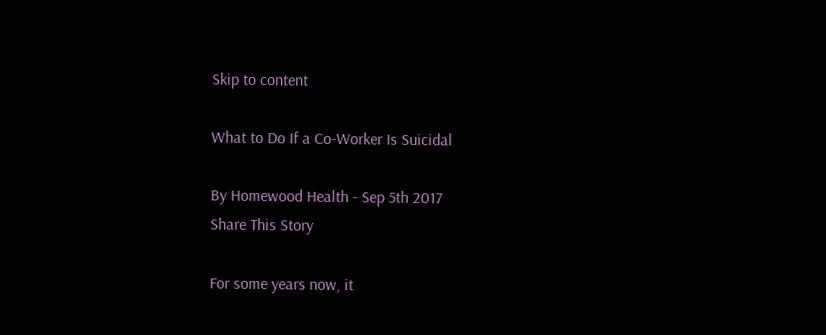Skip to content

What to Do If a Co-Worker Is Suicidal

By Homewood Health - Sep 5th 2017
Share This Story

For some years now, it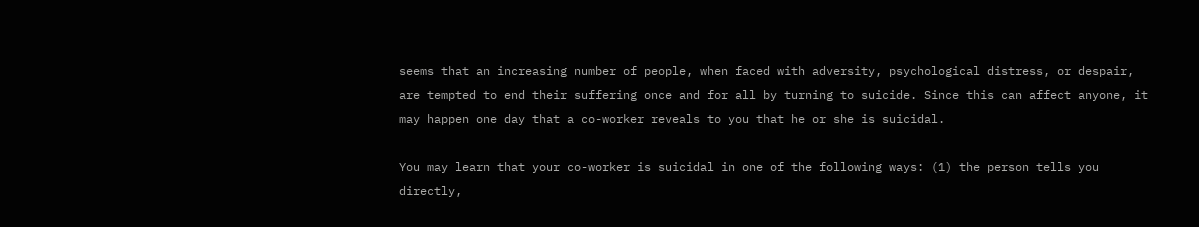seems that an increasing number of people, when faced with adversity, psychological distress, or despair, are tempted to end their suffering once and for all by turning to suicide. Since this can affect anyone, it may happen one day that a co-worker reveals to you that he or she is suicidal.

You may learn that your co-worker is suicidal in one of the following ways: (1) the person tells you directly,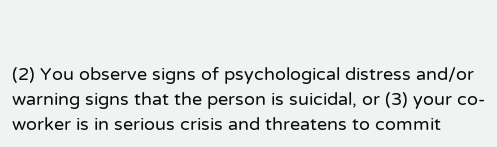(2) You observe signs of psychological distress and/or warning signs that the person is suicidal, or (3) your co-worker is in serious crisis and threatens to commit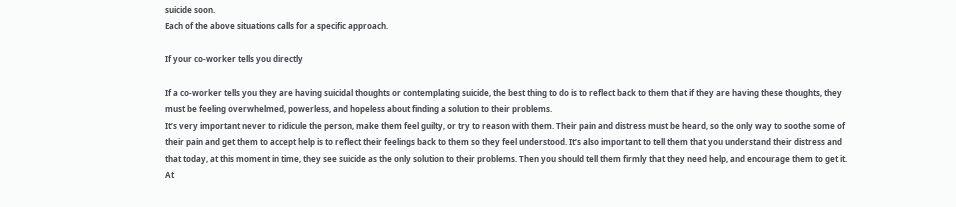suicide soon.
Each of the above situations calls for a specific approach.

If your co-worker tells you directly

If a co-worker tells you they are having suicidal thoughts or contemplating suicide, the best thing to do is to reflect back to them that if they are having these thoughts, they must be feeling overwhelmed, powerless, and hopeless about finding a solution to their problems.
It’s very important never to ridicule the person, make them feel guilty, or try to reason with them. Their pain and distress must be heard, so the only way to soothe some of their pain and get them to accept help is to reflect their feelings back to them so they feel understood. It’s also important to tell them that you understand their distress and that today, at this moment in time, they see suicide as the only solution to their problems. Then you should tell them firmly that they need help, and encourage them to get it. At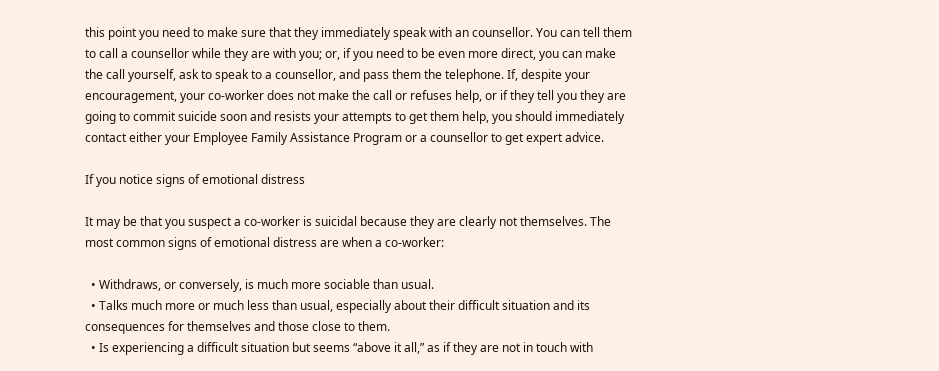this point you need to make sure that they immediately speak with an counsellor. You can tell them to call a counsellor while they are with you; or, if you need to be even more direct, you can make the call yourself, ask to speak to a counsellor, and pass them the telephone. If, despite your encouragement, your co-worker does not make the call or refuses help, or if they tell you they are going to commit suicide soon and resists your attempts to get them help, you should immediately contact either your Employee Family Assistance Program or a counsellor to get expert advice.

If you notice signs of emotional distress

It may be that you suspect a co-worker is suicidal because they are clearly not themselves. The most common signs of emotional distress are when a co-worker:

  • Withdraws, or conversely, is much more sociable than usual.
  • Talks much more or much less than usual, especially about their difficult situation and its consequences for themselves and those close to them.
  • Is experiencing a difficult situation but seems “above it all,” as if they are not in touch with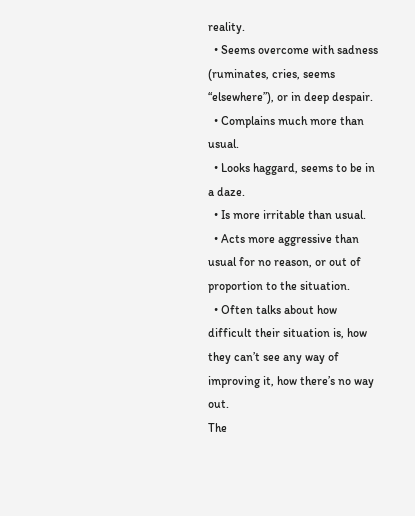reality.
  • Seems overcome with sadness (ruminates, cries, seems “elsewhere”), or in deep despair.
  • Complains much more than usual.
  • Looks haggard, seems to be in a daze.
  • Is more irritable than usual.
  • Acts more aggressive than usual for no reason, or out of proportion to the situation.
  • Often talks about how difficult their situation is, how they can’t see any way of improving it, how there’s no way out.
The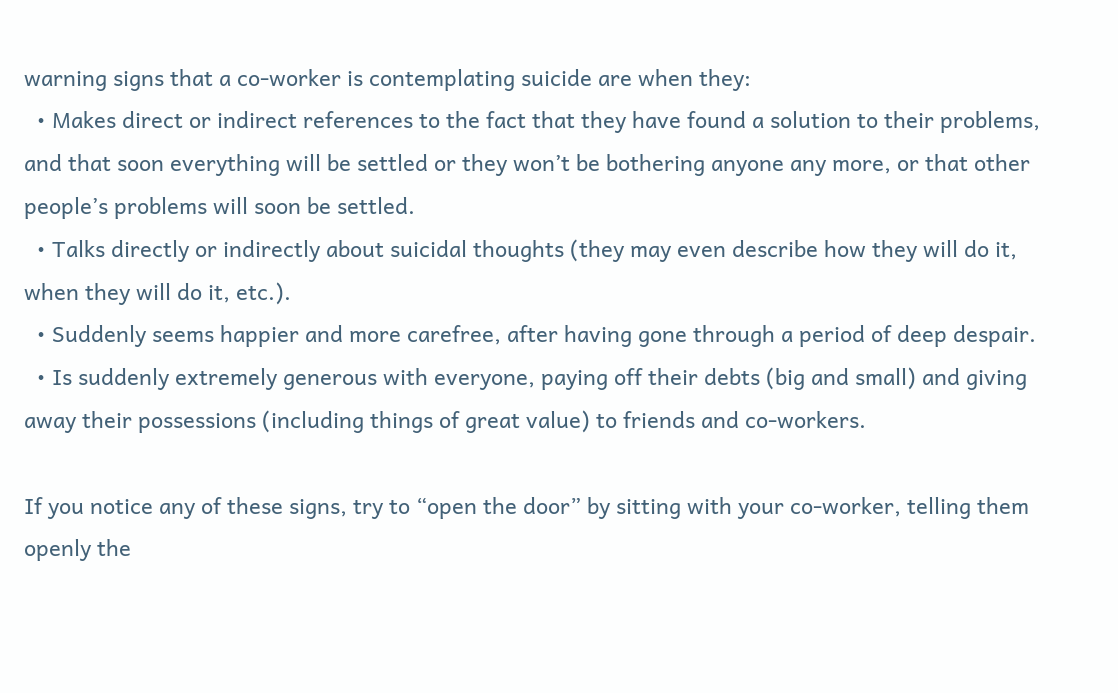warning signs that a co-worker is contemplating suicide are when they:
  • Makes direct or indirect references to the fact that they have found a solution to their problems, and that soon everything will be settled or they won’t be bothering anyone any more, or that other people’s problems will soon be settled.
  • Talks directly or indirectly about suicidal thoughts (they may even describe how they will do it, when they will do it, etc.).
  • Suddenly seems happier and more carefree, after having gone through a period of deep despair.
  • Is suddenly extremely generous with everyone, paying off their debts (big and small) and giving away their possessions (including things of great value) to friends and co-workers.

If you notice any of these signs, try to “open the door” by sitting with your co-worker, telling them openly the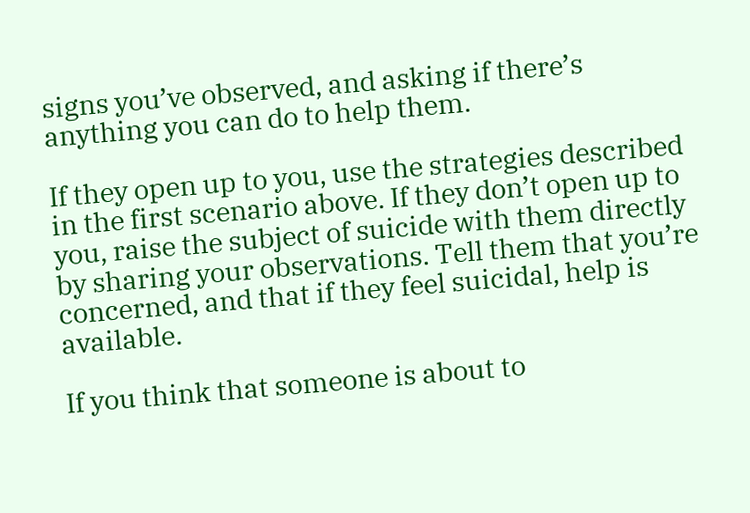signs you’ve observed, and asking if there’s anything you can do to help them.

If they open up to you, use the strategies described in the first scenario above. If they don’t open up to you, raise the subject of suicide with them directly by sharing your observations. Tell them that you’re concerned, and that if they feel suicidal, help is available.

If you think that someone is about to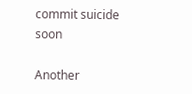commit suicide soon

Another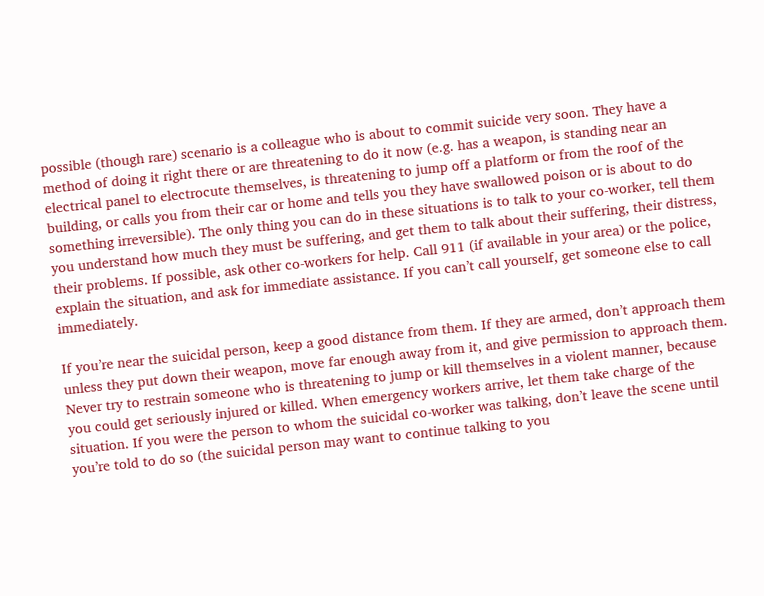possible (though rare) scenario is a colleague who is about to commit suicide very soon. They have a method of doing it right there or are threatening to do it now (e.g. has a weapon, is standing near an electrical panel to electrocute themselves, is threatening to jump off a platform or from the roof of the building, or calls you from their car or home and tells you they have swallowed poison or is about to do something irreversible). The only thing you can do in these situations is to talk to your co-worker, tell them you understand how much they must be suffering, and get them to talk about their suffering, their distress, their problems. If possible, ask other co-workers for help. Call 911 (if available in your area) or the police, explain the situation, and ask for immediate assistance. If you can’t call yourself, get someone else to call immediately.

If you’re near the suicidal person, keep a good distance from them. If they are armed, don’t approach them unless they put down their weapon, move far enough away from it, and give permission to approach them. Never try to restrain someone who is threatening to jump or kill themselves in a violent manner, because you could get seriously injured or killed. When emergency workers arrive, let them take charge of the situation. If you were the person to whom the suicidal co-worker was talking, don’t leave the scene until you’re told to do so (the suicidal person may want to continue talking to you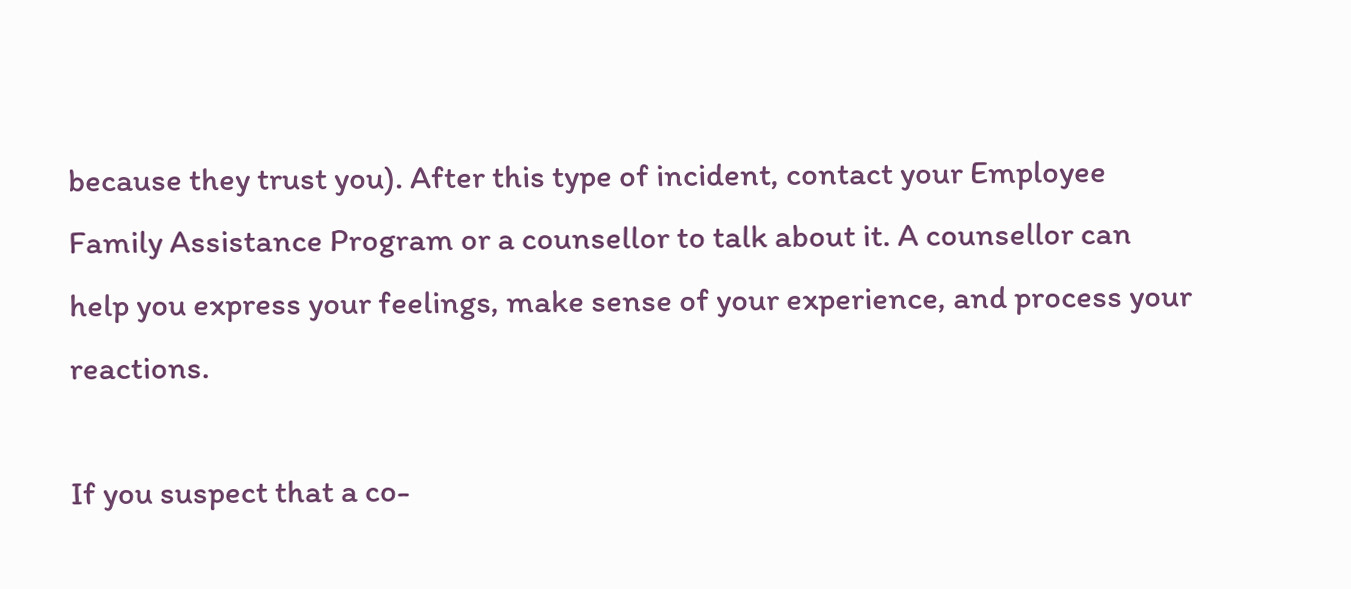because they trust you). After this type of incident, contact your Employee Family Assistance Program or a counsellor to talk about it. A counsellor can help you express your feelings, make sense of your experience, and process your reactions.

If you suspect that a co-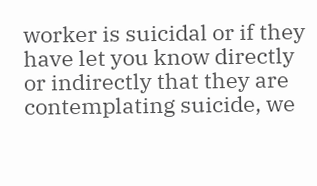worker is suicidal or if they have let you know directly or indirectly that they are contemplating suicide, we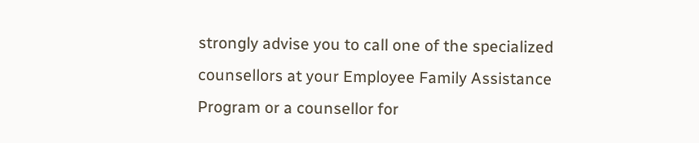strongly advise you to call one of the specialized counsellors at your Employee Family Assistance Program or a counsellor for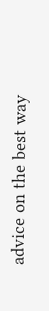advice on the best way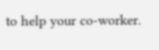to help your co-worker.